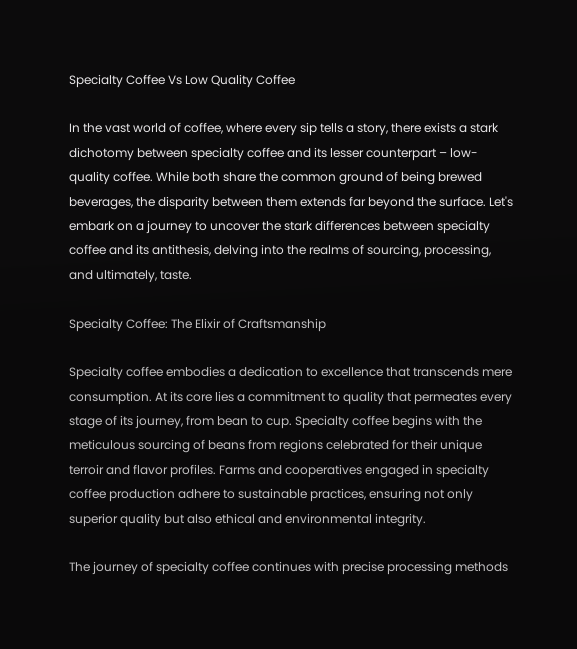Specialty Coffee Vs Low Quality Coffee

In the vast world of coffee, where every sip tells a story, there exists a stark dichotomy between specialty coffee and its lesser counterpart – low-quality coffee. While both share the common ground of being brewed beverages, the disparity between them extends far beyond the surface. Let's embark on a journey to uncover the stark differences between specialty coffee and its antithesis, delving into the realms of sourcing, processing, and ultimately, taste.

Specialty Coffee: The Elixir of Craftsmanship

Specialty coffee embodies a dedication to excellence that transcends mere consumption. At its core lies a commitment to quality that permeates every stage of its journey, from bean to cup. Specialty coffee begins with the meticulous sourcing of beans from regions celebrated for their unique terroir and flavor profiles. Farms and cooperatives engaged in specialty coffee production adhere to sustainable practices, ensuring not only superior quality but also ethical and environmental integrity.

The journey of specialty coffee continues with precise processing methods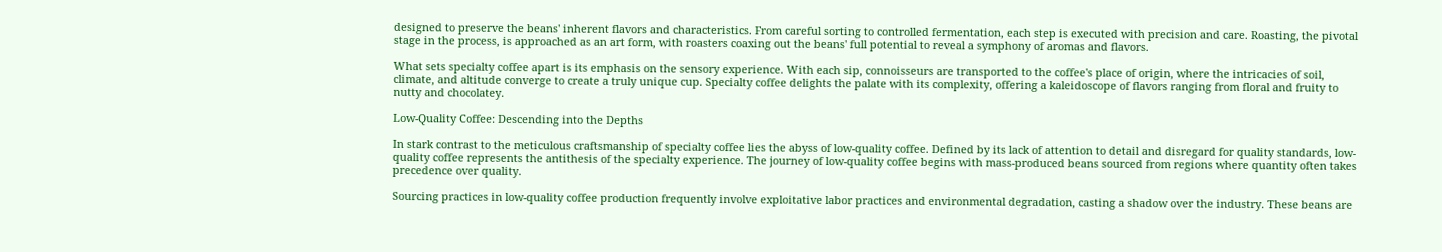designed to preserve the beans' inherent flavors and characteristics. From careful sorting to controlled fermentation, each step is executed with precision and care. Roasting, the pivotal stage in the process, is approached as an art form, with roasters coaxing out the beans' full potential to reveal a symphony of aromas and flavors.

What sets specialty coffee apart is its emphasis on the sensory experience. With each sip, connoisseurs are transported to the coffee's place of origin, where the intricacies of soil, climate, and altitude converge to create a truly unique cup. Specialty coffee delights the palate with its complexity, offering a kaleidoscope of flavors ranging from floral and fruity to nutty and chocolatey.

Low-Quality Coffee: Descending into the Depths

In stark contrast to the meticulous craftsmanship of specialty coffee lies the abyss of low-quality coffee. Defined by its lack of attention to detail and disregard for quality standards, low-quality coffee represents the antithesis of the specialty experience. The journey of low-quality coffee begins with mass-produced beans sourced from regions where quantity often takes precedence over quality.

Sourcing practices in low-quality coffee production frequently involve exploitative labor practices and environmental degradation, casting a shadow over the industry. These beans are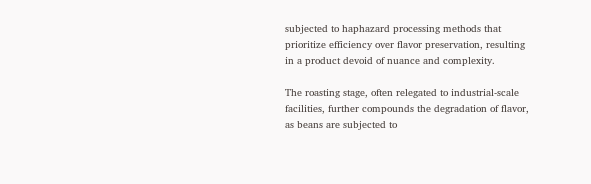subjected to haphazard processing methods that prioritize efficiency over flavor preservation, resulting in a product devoid of nuance and complexity.

The roasting stage, often relegated to industrial-scale facilities, further compounds the degradation of flavor, as beans are subjected to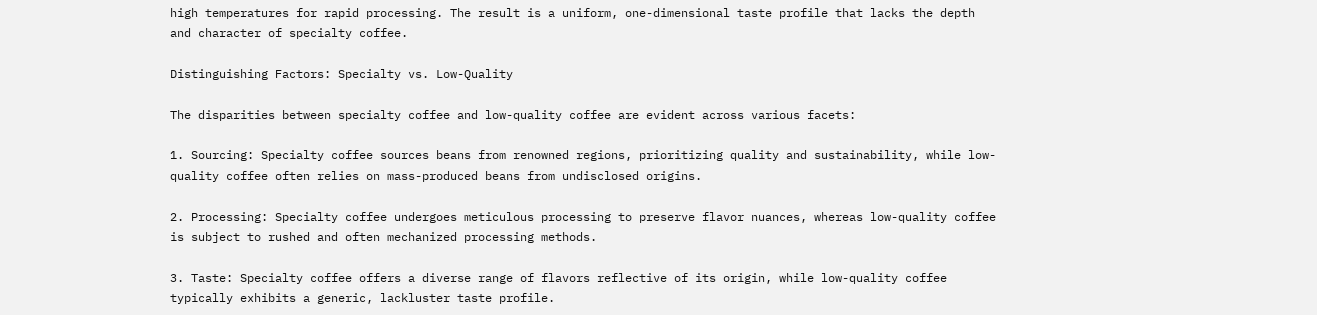high temperatures for rapid processing. The result is a uniform, one-dimensional taste profile that lacks the depth and character of specialty coffee.

Distinguishing Factors: Specialty vs. Low-Quality

The disparities between specialty coffee and low-quality coffee are evident across various facets:

1. Sourcing: Specialty coffee sources beans from renowned regions, prioritizing quality and sustainability, while low-quality coffee often relies on mass-produced beans from undisclosed origins.

2. Processing: Specialty coffee undergoes meticulous processing to preserve flavor nuances, whereas low-quality coffee is subject to rushed and often mechanized processing methods.

3. Taste: Specialty coffee offers a diverse range of flavors reflective of its origin, while low-quality coffee typically exhibits a generic, lackluster taste profile.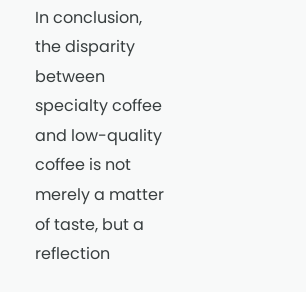In conclusion, the disparity between specialty coffee and low-quality coffee is not merely a matter of taste, but a reflection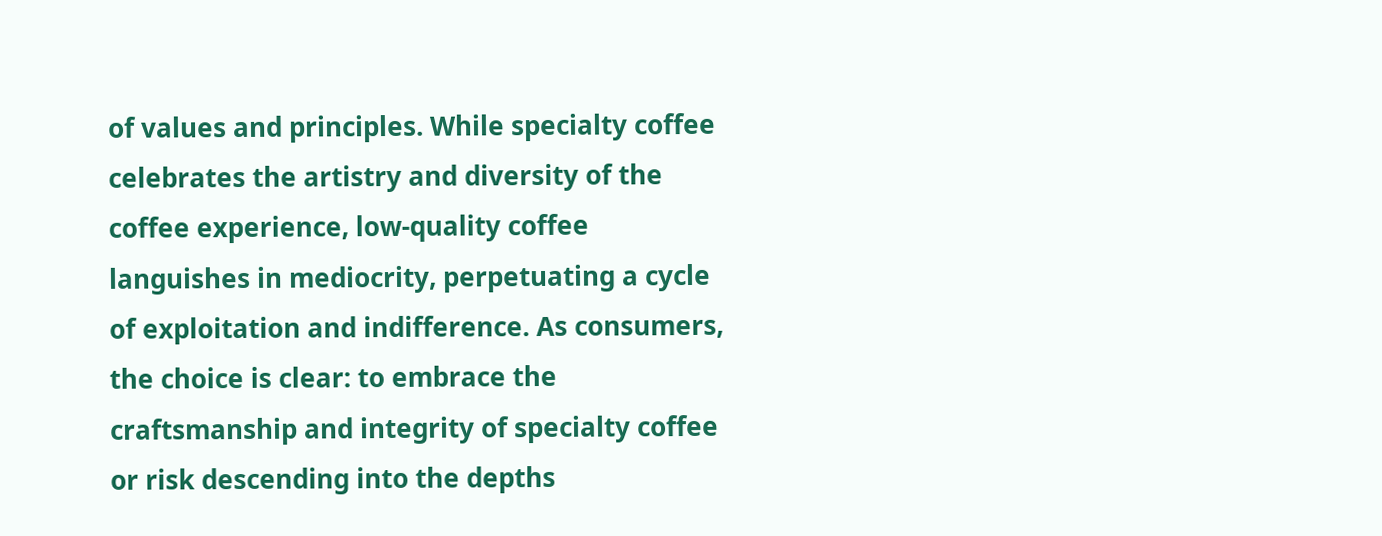of values and principles. While specialty coffee celebrates the artistry and diversity of the coffee experience, low-quality coffee languishes in mediocrity, perpetuating a cycle of exploitation and indifference. As consumers, the choice is clear: to embrace the craftsmanship and integrity of specialty coffee or risk descending into the depths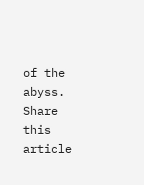of the abyss.
Share this article